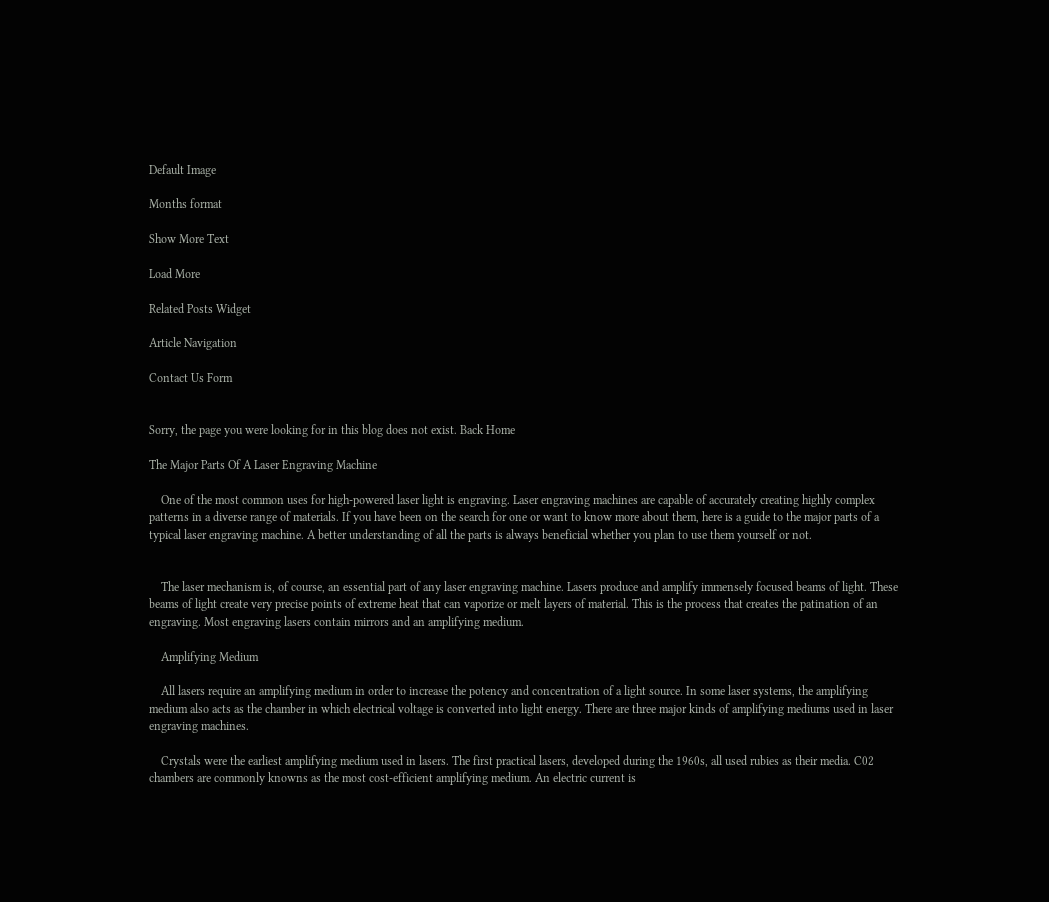Default Image

Months format

Show More Text

Load More

Related Posts Widget

Article Navigation

Contact Us Form


Sorry, the page you were looking for in this blog does not exist. Back Home

The Major Parts Of A Laser Engraving Machine

    One of the most common uses for high-powered laser light is engraving. Laser engraving machines are capable of accurately creating highly complex patterns in a diverse range of materials. If you have been on the search for one or want to know more about them, here is a guide to the major parts of a typical laser engraving machine. A better understanding of all the parts is always beneficial whether you plan to use them yourself or not.


    The laser mechanism is, of course, an essential part of any laser engraving machine. Lasers produce and amplify immensely focused beams of light. These beams of light create very precise points of extreme heat that can vaporize or melt layers of material. This is the process that creates the patination of an engraving. Most engraving lasers contain mirrors and an amplifying medium.

    Amplifying Medium

    All lasers require an amplifying medium in order to increase the potency and concentration of a light source. In some laser systems, the amplifying medium also acts as the chamber in which electrical voltage is converted into light energy. There are three major kinds of amplifying mediums used in laser engraving machines.

    Crystals were the earliest amplifying medium used in lasers. The first practical lasers, developed during the 1960s, all used rubies as their media. C02 chambers are commonly knowns as the most cost-efficient amplifying medium. An electric current is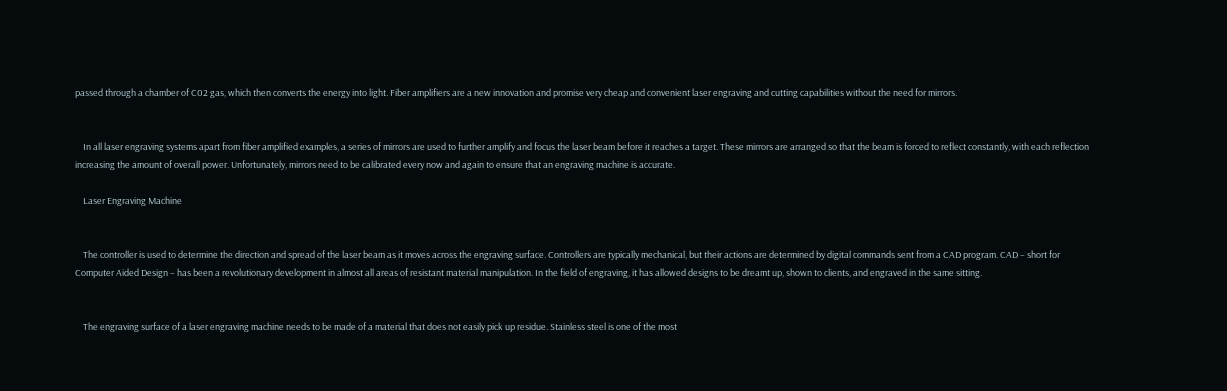passed through a chamber of C02 gas, which then converts the energy into light. Fiber amplifiers are a new innovation and promise very cheap and convenient laser engraving and cutting capabilities without the need for mirrors.


    In all laser engraving systems apart from fiber amplified examples, a series of mirrors are used to further amplify and focus the laser beam before it reaches a target. These mirrors are arranged so that the beam is forced to reflect constantly, with each reflection increasing the amount of overall power. Unfortunately, mirrors need to be calibrated every now and again to ensure that an engraving machine is accurate.

    Laser Engraving Machine


    The controller is used to determine the direction and spread of the laser beam as it moves across the engraving surface. Controllers are typically mechanical, but their actions are determined by digital commands sent from a CAD program. CAD – short for Computer Aided Design – has been a revolutionary development in almost all areas of resistant material manipulation. In the field of engraving, it has allowed designs to be dreamt up, shown to clients, and engraved in the same sitting.


    The engraving surface of a laser engraving machine needs to be made of a material that does not easily pick up residue. Stainless steel is one of the most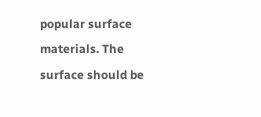popular surface materials. The surface should be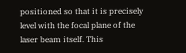positioned so that it is precisely level with the focal plane of the laser beam itself. This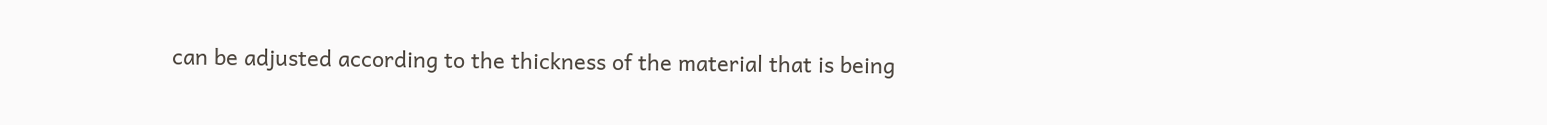can be adjusted according to the thickness of the material that is being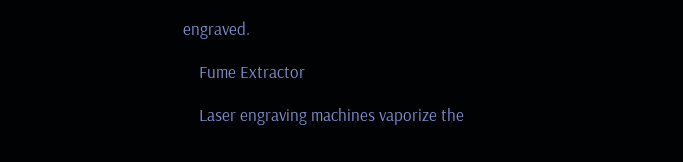engraved.

    Fume Extractor

    Laser engraving machines vaporize the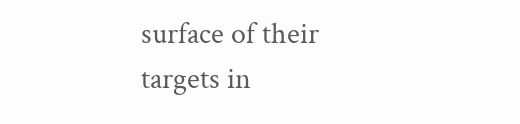surface of their targets in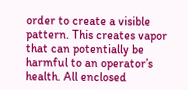order to create a visible pattern. This creates vapor that can potentially be harmful to an operator’s health. All enclosed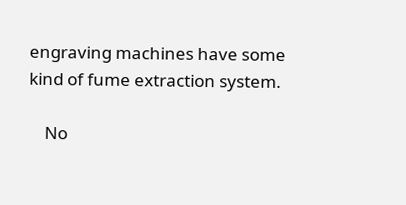engraving machines have some kind of fume extraction system.

    No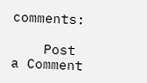comments:

    Post a Comment